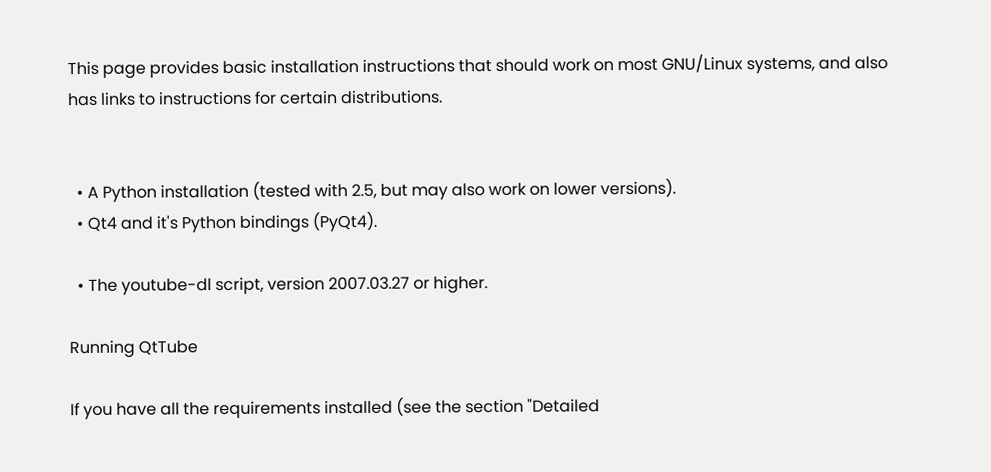This page provides basic installation instructions that should work on most GNU/Linux systems, and also has links to instructions for certain distributions.


  • A Python installation (tested with 2.5, but may also work on lower versions).
  • Qt4 and it's Python bindings (PyQt4).

  • The youtube-dl script, version 2007.03.27 or higher.

Running QtTube

If you have all the requirements installed (see the section "Detailed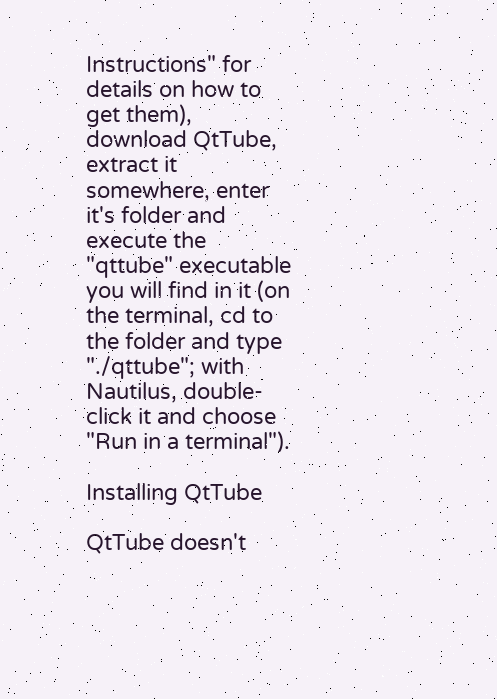Instructions" for details on how to get them), download QtTube, extract it somewhere, enter it's folder and execute the "qttube" executable you will find in it (on the terminal, cd to the folder and type "./qttube"; with Nautilus, double-click it and choose "Run in a terminal").

Installing QtTube

QtTube doesn't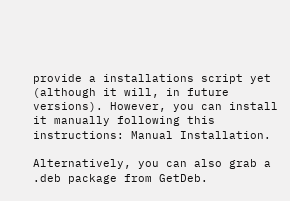provide a installations script yet (although it will, in future versions). However, you can install it manually following this instructions: Manual Installation.

Alternatively, you can also grab a .deb package from GetDeb.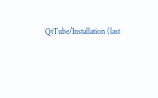QtTube/Installation (last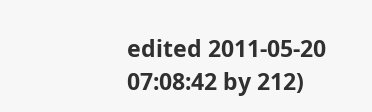edited 2011-05-20 07:08:42 by 212)